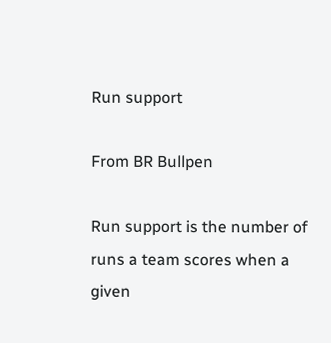Run support

From BR Bullpen

Run support is the number of runs a team scores when a given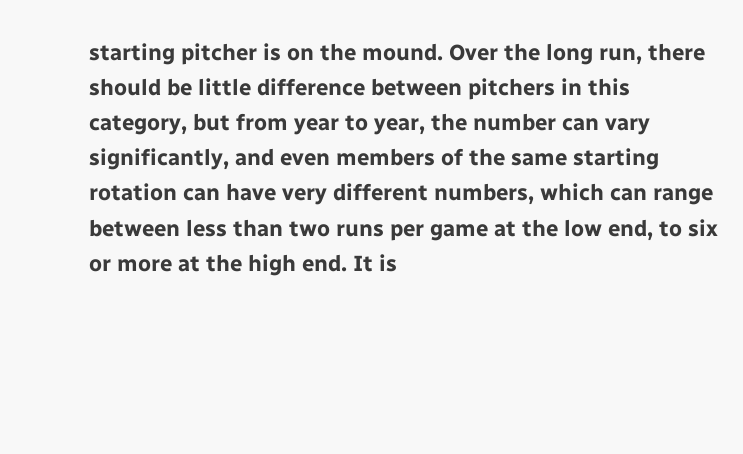starting pitcher is on the mound. Over the long run, there should be little difference between pitchers in this category, but from year to year, the number can vary significantly, and even members of the same starting rotation can have very different numbers, which can range between less than two runs per game at the low end, to six or more at the high end. It is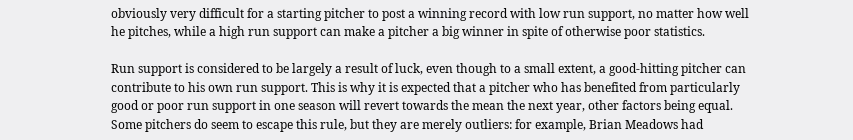obviously very difficult for a starting pitcher to post a winning record with low run support, no matter how well he pitches, while a high run support can make a pitcher a big winner in spite of otherwise poor statistics.

Run support is considered to be largely a result of luck, even though to a small extent, a good-hitting pitcher can contribute to his own run support. This is why it is expected that a pitcher who has benefited from particularly good or poor run support in one season will revert towards the mean the next year, other factors being equal. Some pitchers do seem to escape this rule, but they are merely outliers: for example, Brian Meadows had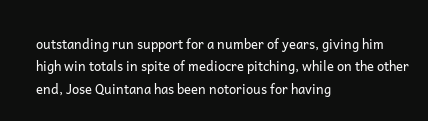outstanding run support for a number of years, giving him high win totals in spite of mediocre pitching, while on the other end, Jose Quintana has been notorious for having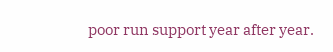poor run support year after year.